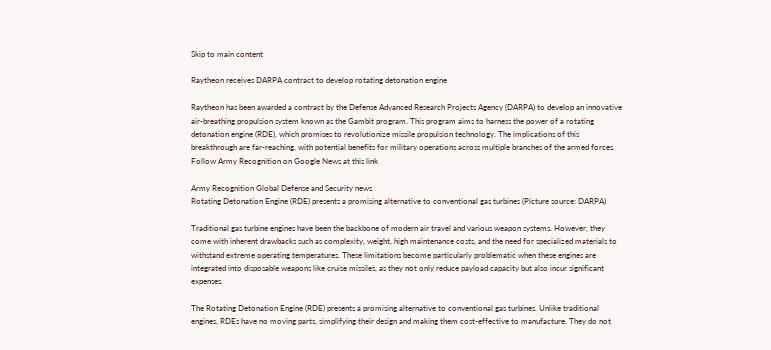Skip to main content

Raytheon receives DARPA contract to develop rotating detonation engine

Raytheon has been awarded a contract by the Defense Advanced Research Projects Agency (DARPA) to develop an innovative air-breathing propulsion system known as the Gambit program. This program aims to harness the power of a rotating detonation engine (RDE), which promises to revolutionize missile propulsion technology. The implications of this breakthrough are far-reaching, with potential benefits for military operations across multiple branches of the armed forces.
Follow Army Recognition on Google News at this link

Army Recognition Global Defense and Security news
Rotating Detonation Engine (RDE) presents a promising alternative to conventional gas turbines (Picture source: DARPA)

Traditional gas turbine engines have been the backbone of modern air travel and various weapon systems. However, they come with inherent drawbacks such as complexity, weight, high maintenance costs, and the need for specialized materials to withstand extreme operating temperatures. These limitations become particularly problematic when these engines are integrated into disposable weapons like cruise missiles, as they not only reduce payload capacity but also incur significant expenses.

The Rotating Detonation Engine (RDE) presents a promising alternative to conventional gas turbines. Unlike traditional engines, RDEs have no moving parts, simplifying their design and making them cost-effective to manufacture. They do not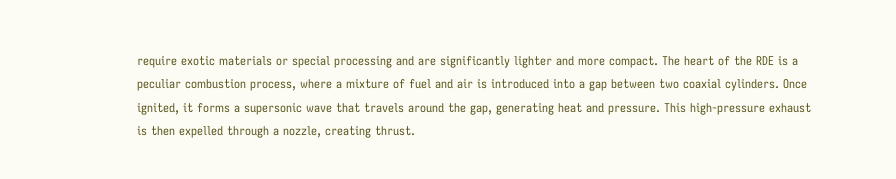require exotic materials or special processing and are significantly lighter and more compact. The heart of the RDE is a peculiar combustion process, where a mixture of fuel and air is introduced into a gap between two coaxial cylinders. Once ignited, it forms a supersonic wave that travels around the gap, generating heat and pressure. This high-pressure exhaust is then expelled through a nozzle, creating thrust.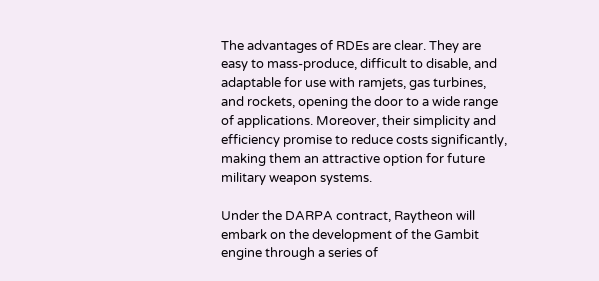The advantages of RDEs are clear. They are easy to mass-produce, difficult to disable, and adaptable for use with ramjets, gas turbines, and rockets, opening the door to a wide range of applications. Moreover, their simplicity and efficiency promise to reduce costs significantly, making them an attractive option for future military weapon systems.

Under the DARPA contract, Raytheon will embark on the development of the Gambit engine through a series of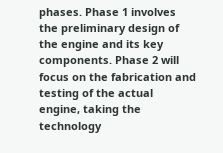phases. Phase 1 involves the preliminary design of the engine and its key components. Phase 2 will focus on the fabrication and testing of the actual engine, taking the technology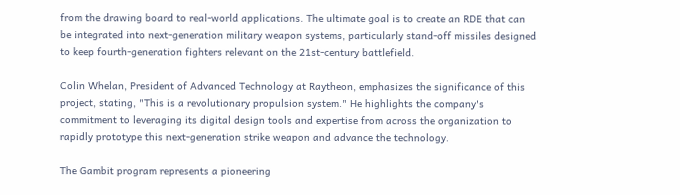from the drawing board to real-world applications. The ultimate goal is to create an RDE that can be integrated into next-generation military weapon systems, particularly stand-off missiles designed to keep fourth-generation fighters relevant on the 21st-century battlefield.

Colin Whelan, President of Advanced Technology at Raytheon, emphasizes the significance of this project, stating, "This is a revolutionary propulsion system." He highlights the company's commitment to leveraging its digital design tools and expertise from across the organization to rapidly prototype this next-generation strike weapon and advance the technology.

The Gambit program represents a pioneering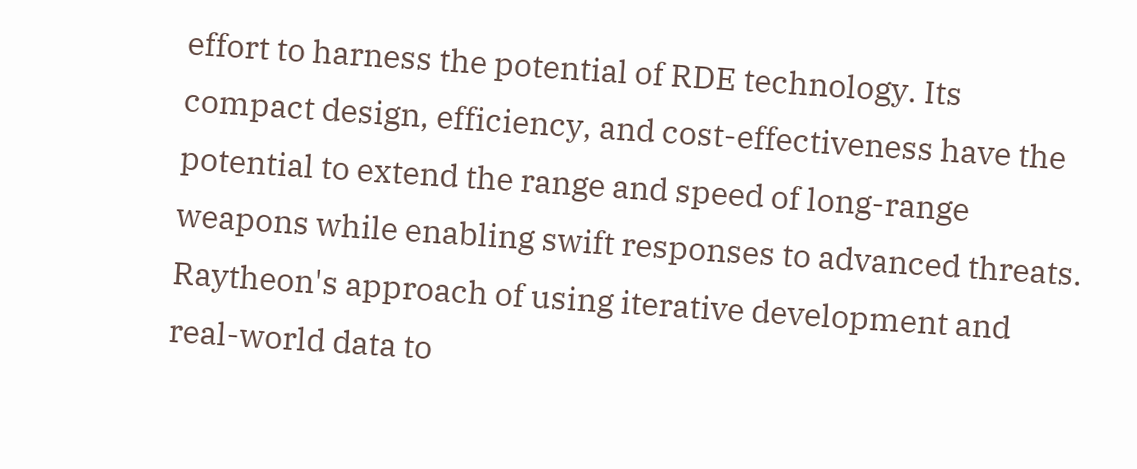effort to harness the potential of RDE technology. Its compact design, efficiency, and cost-effectiveness have the potential to extend the range and speed of long-range weapons while enabling swift responses to advanced threats. Raytheon's approach of using iterative development and real-world data to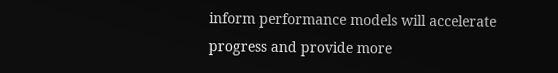inform performance models will accelerate progress and provide more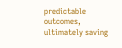predictable outcomes, ultimately saving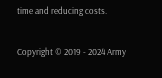time and reducing costs.


Copyright © 2019 - 2024 Army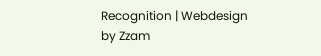Recognition | Webdesign by Zzam